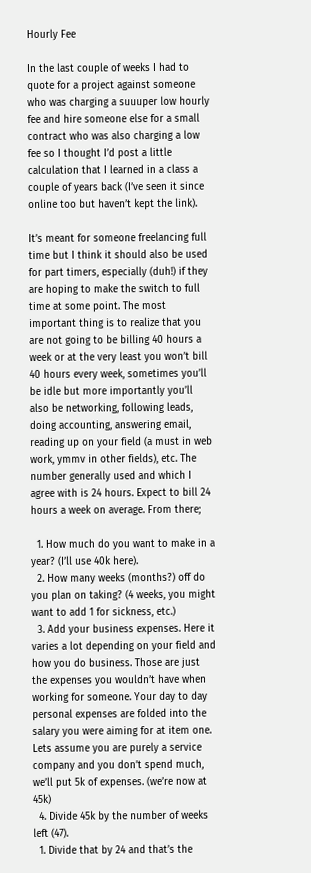Hourly Fee

In the last couple of weeks I had to quote for a project against someone who was charging a suuuper low hourly fee and hire someone else for a small contract who was also charging a low fee so I thought I’d post a little calculation that I learned in a class a couple of years back (I’ve seen it since online too but haven’t kept the link).

It’s meant for someone freelancing full time but I think it should also be used for part timers, especially (duh!) if they are hoping to make the switch to full time at some point. The most important thing is to realize that you are not going to be billing 40 hours a week or at the very least you won’t bill 40 hours every week, sometimes you’ll be idle but more importantly you’ll also be networking, following leads, doing accounting, answering email, reading up on your field (a must in web work, ymmv in other fields), etc. The number generally used and which I agree with is 24 hours. Expect to bill 24 hours a week on average. From there;

  1. How much do you want to make in a year? (I’ll use 40k here).
  2. How many weeks (months?) off do you plan on taking? (4 weeks, you might want to add 1 for sickness, etc.)
  3. Add your business expenses. Here it varies a lot depending on your field and how you do business. Those are just the expenses you wouldn’t have when working for someone. Your day to day personal expenses are folded into the salary you were aiming for at item one. Lets assume you are purely a service company and you don’t spend much, we’ll put 5k of expenses. (we’re now at 45k)
  4. Divide 45k by the number of weeks left (47).
  1. Divide that by 24 and that’s the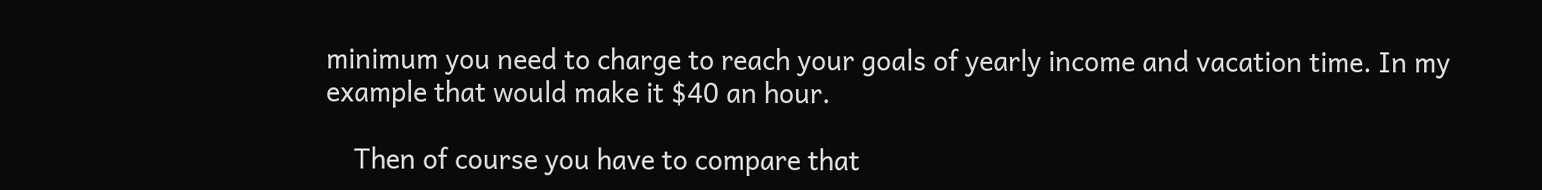minimum you need to charge to reach your goals of yearly income and vacation time. In my example that would make it $40 an hour.

    Then of course you have to compare that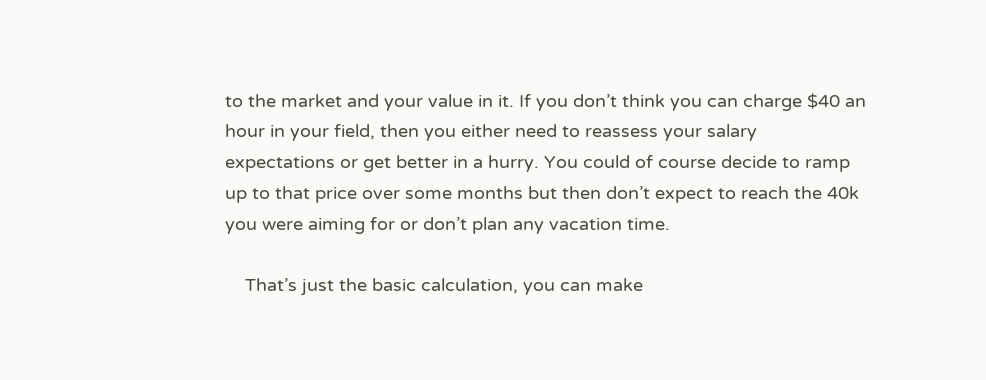to the market and your value in it. If you don’t think you can charge $40 an hour in your field, then you either need to reassess your salary expectations or get better in a hurry. You could of course decide to ramp up to that price over some months but then don’t expect to reach the 40k you were aiming for or don’t plan any vacation time.

    That’s just the basic calculation, you can make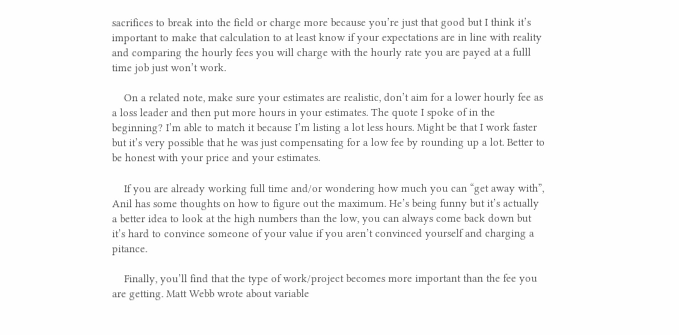sacrifices to break into the field or charge more because you’re just that good but I think it’s important to make that calculation to at least know if your expectations are in line with reality and comparing the hourly fees you will charge with the hourly rate you are payed at a fulll time job just won’t work.

    On a related note, make sure your estimates are realistic, don’t aim for a lower hourly fee as a loss leader and then put more hours in your estimates. The quote I spoke of in the beginning? I’m able to match it because I’m listing a lot less hours. Might be that I work faster but it’s very possible that he was just compensating for a low fee by rounding up a lot. Better to be honest with your price and your estimates.

    If you are already working full time and/or wondering how much you can “get away with”, Anil has some thoughts on how to figure out the maximum. He’s being funny but it’s actually a better idea to look at the high numbers than the low, you can always come back down but it’s hard to convince someone of your value if you aren’t convinced yourself and charging a pitance.

    Finally, you’ll find that the type of work/project becomes more important than the fee you are getting. Matt Webb wrote about variable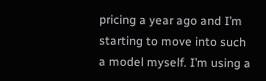pricing a year ago and I’m starting to move into such a model myself. I’m using a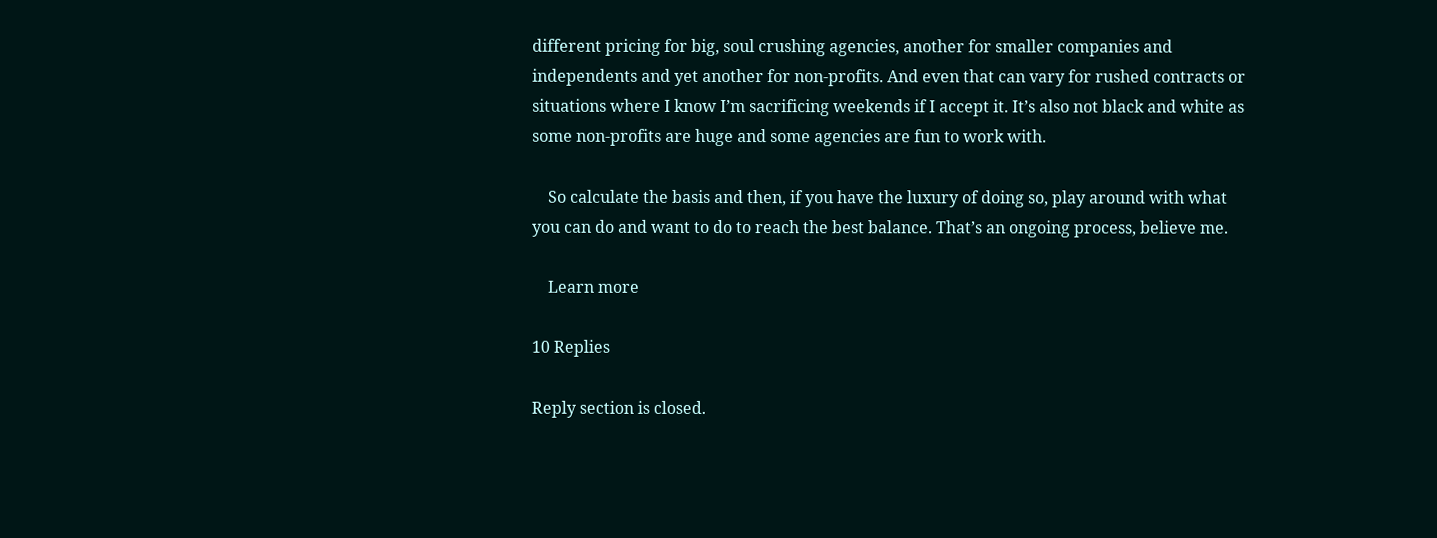different pricing for big, soul crushing agencies, another for smaller companies and independents and yet another for non-profits. And even that can vary for rushed contracts or situations where I know I’m sacrificing weekends if I accept it. It’s also not black and white as some non-profits are huge and some agencies are fun to work with.

    So calculate the basis and then, if you have the luxury of doing so, play around with what you can do and want to do to reach the best balance. That’s an ongoing process, believe me.

    Learn more

10 Replies

Reply section is closed.